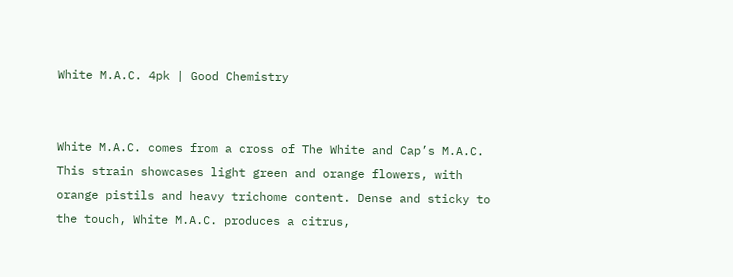White M.A.C. 4pk | Good Chemistry


White M.A.C. comes from a cross of The White and Cap’s M.A.C. This strain showcases light green and orange flowers, with orange pistils and heavy trichome content. Dense and sticky to the touch, White M.A.C. produces a citrus,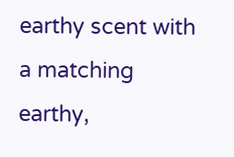earthy scent with a matching earthy,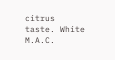citrus taste. White M.A.C.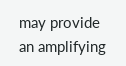may provide an amplifying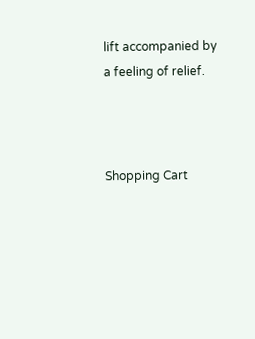lift accompanied by a feeling of relief.



Shopping Cart